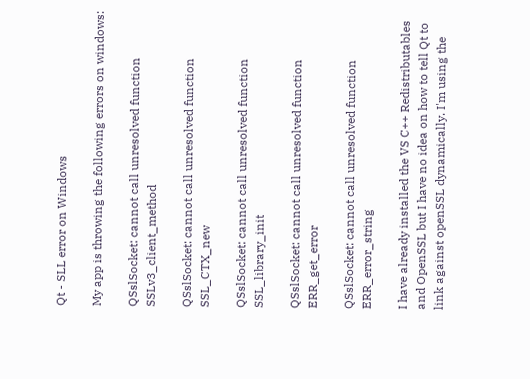Qt - SLL error on Windows

My app is throwing the following errors on windows:

QSslSocket: cannot call unresolved function SSLv3_client_method

QSslSocket: cannot call unresolved function SSL_CTX_new

QSslSocket: cannot call unresolved function SSL_library_init

QSslSocket: cannot call unresolved function ERR_get_error

QSslSocket: cannot call unresolved function ERR_error_string

I have already installed the VS C++ Redistributables and OpenSSL but I have no idea on how to tell Qt to link against openSSL dynamically. I'm using the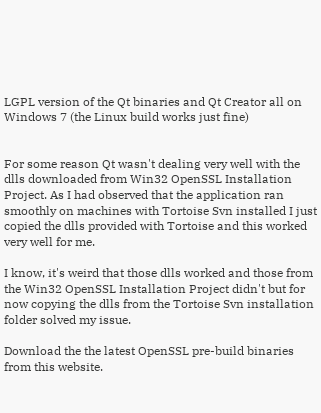LGPL version of the Qt binaries and Qt Creator all on Windows 7 (the Linux build works just fine)


For some reason Qt wasn't dealing very well with the dlls downloaded from Win32 OpenSSL Installation Project. As I had observed that the application ran smoothly on machines with Tortoise Svn installed I just copied the dlls provided with Tortoise and this worked very well for me.

I know, it's weird that those dlls worked and those from the Win32 OpenSSL Installation Project didn't but for now copying the dlls from the Tortoise Svn installation folder solved my issue.

Download the the latest OpenSSL pre-build binaries from this website.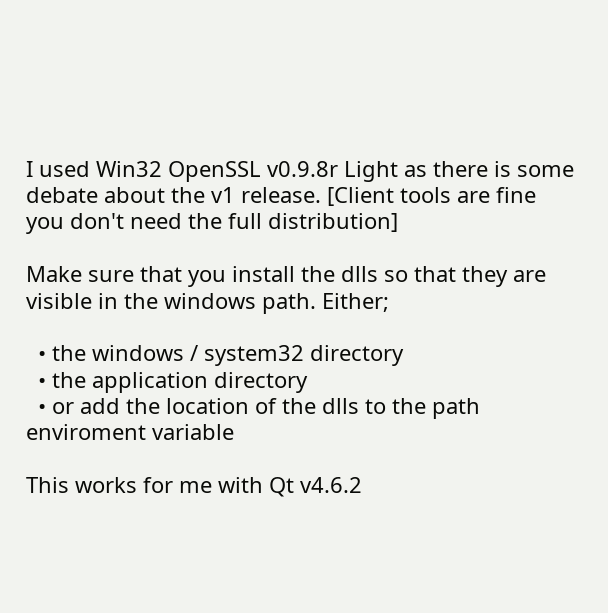I used Win32 OpenSSL v0.9.8r Light as there is some debate about the v1 release. [Client tools are fine you don't need the full distribution]

Make sure that you install the dlls so that they are visible in the windows path. Either;

  • the windows / system32 directory
  • the application directory
  • or add the location of the dlls to the path enviroment variable

This works for me with Qt v4.6.2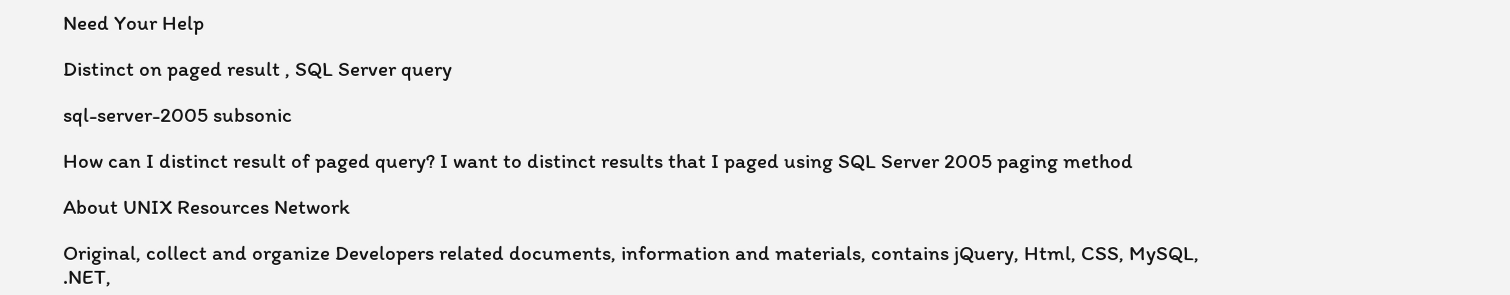Need Your Help

Distinct on paged result , SQL Server query

sql-server-2005 subsonic

How can I distinct result of paged query? I want to distinct results that I paged using SQL Server 2005 paging method

About UNIX Resources Network

Original, collect and organize Developers related documents, information and materials, contains jQuery, Html, CSS, MySQL, .NET,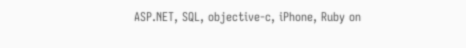ASP.NET, SQL, objective-c, iPhone, Ruby on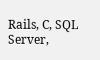Rails, C, SQL Server,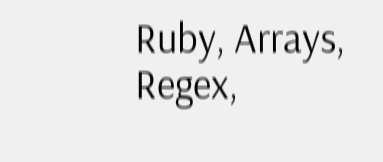Ruby, Arrays, Regex,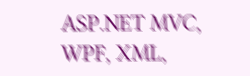ASP.NET MVC, WPF, XML,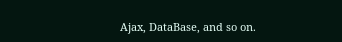Ajax, DataBase, and so on.